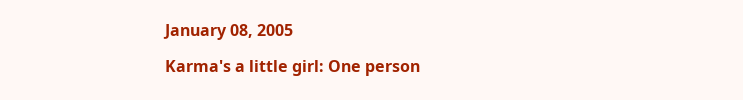January 08, 2005

Karma's a little girl: One person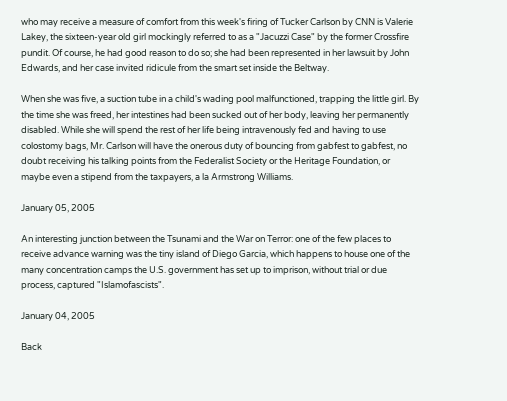who may receive a measure of comfort from this week's firing of Tucker Carlson by CNN is Valerie Lakey, the sixteen-year old girl mockingly referred to as a "Jacuzzi Case" by the former Crossfire pundit. Of course, he had good reason to do so; she had been represented in her lawsuit by John Edwards, and her case invited ridicule from the smart set inside the Beltway.

When she was five, a suction tube in a child's wading pool malfunctioned, trapping the little girl. By the time she was freed, her intestines had been sucked out of her body, leaving her permanently disabled. While she will spend the rest of her life being intravenously fed and having to use colostomy bags, Mr. Carlson will have the onerous duty of bouncing from gabfest to gabfest, no doubt receiving his talking points from the Federalist Society or the Heritage Foundation, or maybe even a stipend from the taxpayers, a la Armstrong Williams.

January 05, 2005

An interesting junction between the Tsunami and the War on Terror: one of the few places to receive advance warning was the tiny island of Diego Garcia, which happens to house one of the many concentration camps the U.S. government has set up to imprison, without trial or due process, captured "Islamofascists".

January 04, 2005

Back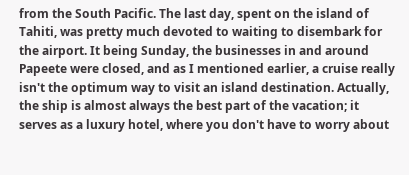from the South Pacific. The last day, spent on the island of Tahiti, was pretty much devoted to waiting to disembark for the airport. It being Sunday, the businesses in and around Papeete were closed, and as I mentioned earlier, a cruise really isn't the optimum way to visit an island destination. Actually, the ship is almost always the best part of the vacation; it serves as a luxury hotel, where you don't have to worry about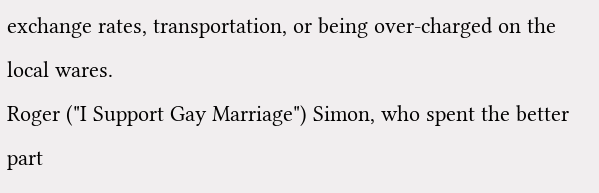exchange rates, transportation, or being over-charged on the local wares.
Roger ("I Support Gay Marriage") Simon, who spent the better part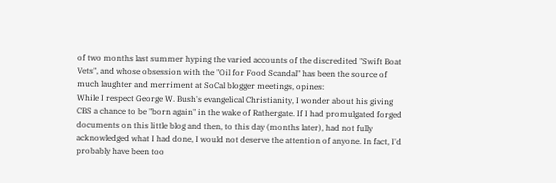of two months last summer hyping the varied accounts of the discredited "Swift Boat Vets", and whose obsession with the "Oil for Food Scandal" has been the source of much laughter and merriment at SoCal blogger meetings, opines:
While I respect George W. Bush's evangelical Christianity, I wonder about his giving CBS a chance to be "born again" in the wake of Rathergate. If I had promulgated forged documents on this little blog and then, to this day (months later), had not fully acknowledged what I had done, I would not deserve the attention of anyone. In fact, I'd probably have been too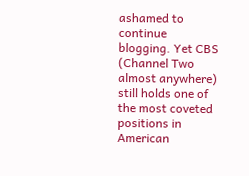ashamed to continue blogging. Yet CBS (Channel Two almost anywhere) still holds one of the most coveted positions in American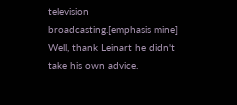television broadcasting.[emphasis mine]
Well, thank Leinart he didn't take his own advice.